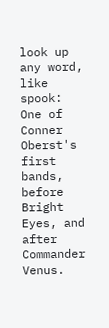look up any word, like spook:
One of Conner Oberst's first bands, before Bright Eyes, and after Commander Venus.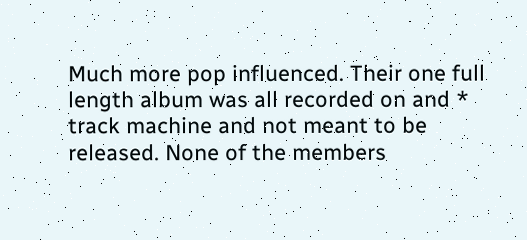Much more pop influenced. Their one full length album was all recorded on and * track machine and not meant to be released. None of the members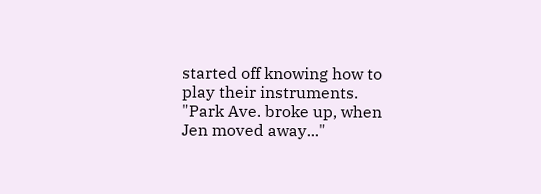started off knowing how to play their instruments.
"Park Ave. broke up, when Jen moved away..."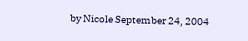by Nicole September 24, 2004